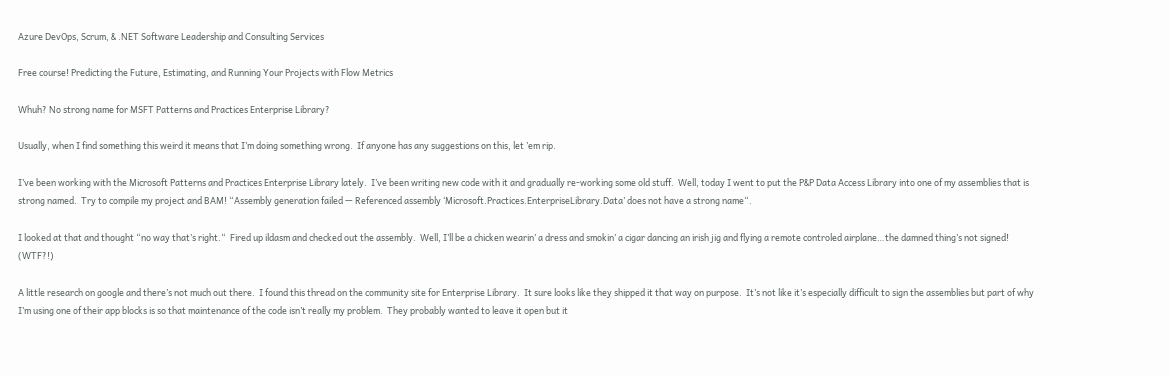Azure DevOps, Scrum, & .NET Software Leadership and Consulting Services

Free course! Predicting the Future, Estimating, and Running Your Projects with Flow Metrics

Whuh? No strong name for MSFT Patterns and Practices Enterprise Library?

Usually, when I find something this weird it means that I’m doing something wrong.  If anyone has any suggestions on this, let ’em rip.

I’ve been working with the Microsoft Patterns and Practices Enterprise Library lately.  I’ve been writing new code with it and gradually re-working some old stuff.  Well, today I went to put the P&P Data Access Library into one of my assemblies that is strong named.  Try to compile my project and BAM! “Assembly generation failed — Referenced assembly ‘Microsoft.Practices.EnterpriseLibrary.Data’ does not have a strong name“.

I looked at that and thought “no way that’s right.“  Fired up ildasm and checked out the assembly.  Well, I’ll be a chicken wearin’ a dress and smokin’ a cigar dancing an irish jig and flying a remote controled airplane…the damned thing’s not signed!  (WTF?!)

A little research on google and there’s not much out there.  I found this thread on the community site for Enterprise Library.  It sure looks like they shipped it that way on purpose.  It’s not like it’s especially difficult to sign the assemblies but part of why I’m using one of their app blocks is so that maintenance of the code isn’t really my problem.  They probably wanted to leave it open but it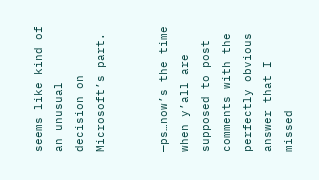seems like kind of an unusual decision on Microsoft’s part.


—ps…now’s the time when y’all are supposed to post comments with the perfectly obvious answer that I missed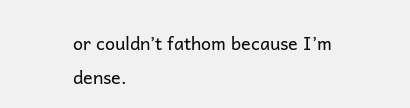or couldn’t fathom because I’m dense.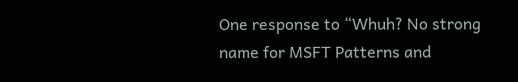One response to “Whuh? No strong name for MSFT Patterns and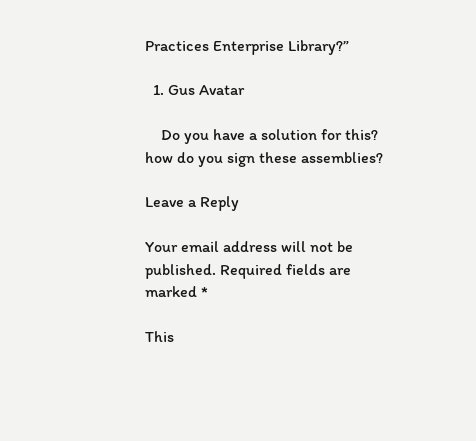Practices Enterprise Library?”

  1. Gus Avatar

    Do you have a solution for this? how do you sign these assemblies?

Leave a Reply

Your email address will not be published. Required fields are marked *

This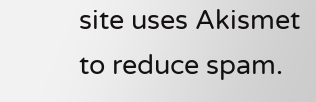site uses Akismet to reduce spam.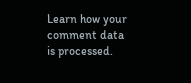Learn how your comment data is processed.